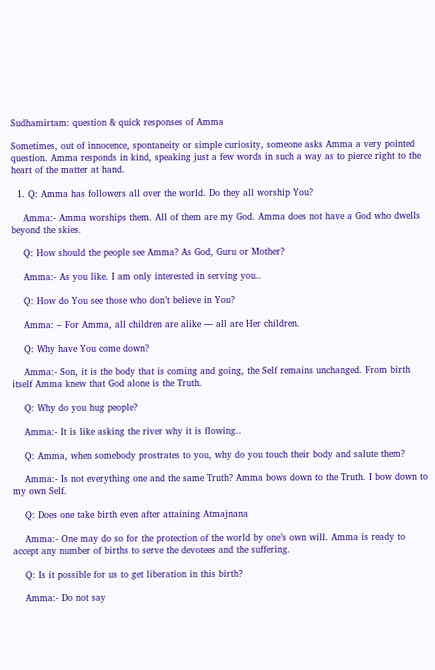Sudhamirtam: question & quick responses of Amma

Sometimes, out of innocence, spontaneity or simple curiosity, someone asks Amma a very pointed question. Amma responds in kind, speaking just a few words in such a way as to pierce right to the heart of the matter at hand.

  1. Q: Amma has followers all over the world. Do they all worship You?

    Amma:- Amma worships them. All of them are my God. Amma does not have a God who dwells beyond the skies.

    Q: How should the people see Amma? As God, Guru or Mother?

    Amma:- As you like. I am only interested in serving you..

    Q: How do You see those who don’t believe in You?

    Amma: – For Amma, all children are alike — all are Her children.

    Q: Why have You come down?

    Amma:- Son, it is the body that is coming and going, the Self remains unchanged. From birth itself Amma knew that God alone is the Truth.

    Q: Why do you hug people?

    Amma:- It is like asking the river why it is flowing..

    Q: Amma, when somebody prostrates to you, why do you touch their body and salute them?

    Amma:- Is not everything one and the same Truth? Amma bows down to the Truth. I bow down to my own Self.

    Q: Does one take birth even after attaining Atmajnana

    Amma:- One may do so for the protection of the world by one’s own will. Amma is ready to accept any number of births to serve the devotees and the suffering.

    Q: Is it possible for us to get liberation in this birth?

    Amma:- Do not say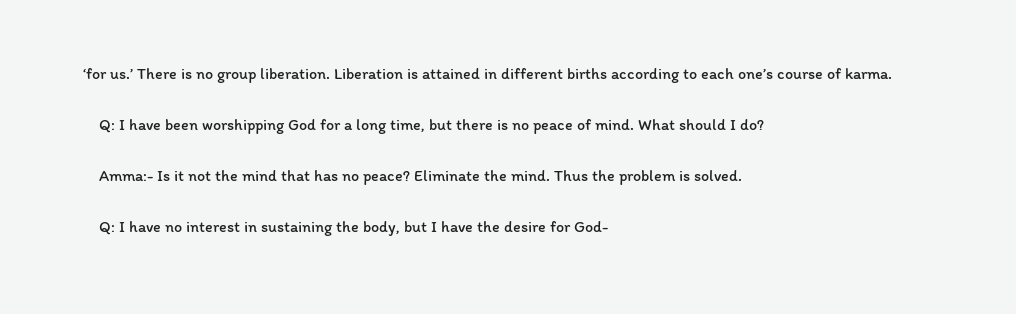‘for us.’ There is no group liberation. Liberation is attained in different births according to each one’s course of karma.

    Q: I have been worshipping God for a long time, but there is no peace of mind. What should I do?

    Amma:- Is it not the mind that has no peace? Eliminate the mind. Thus the problem is solved.

    Q: I have no interest in sustaining the body, but I have the desire for God-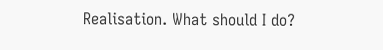Realisation. What should I do?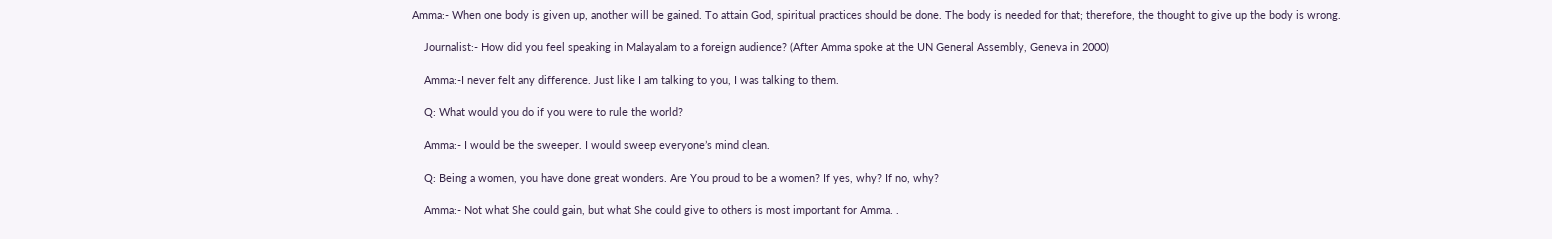Amma:- When one body is given up, another will be gained. To attain God, spiritual practices should be done. The body is needed for that; therefore, the thought to give up the body is wrong.

    Journalist:- How did you feel speaking in Malayalam to a foreign audience? (After Amma spoke at the UN General Assembly, Geneva in 2000)

    Amma:-I never felt any difference. Just like I am talking to you, I was talking to them.

    Q: What would you do if you were to rule the world?

    Amma:- I would be the sweeper. I would sweep everyone’s mind clean.

    Q: Being a women, you have done great wonders. Are You proud to be a women? If yes, why? If no, why?

    Amma:- Not what She could gain, but what She could give to others is most important for Amma. .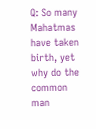Q: So many Mahatmas have taken birth, yet why do the common man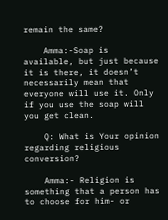remain the same?

    Amma:-Soap is available, but just because it is there, it doesn’t necessarily mean that everyone will use it. Only if you use the soap will you get clean.

    Q: What is Your opinion regarding religious conversion?

    Amma:- Religion is something that a person has to choose for him- or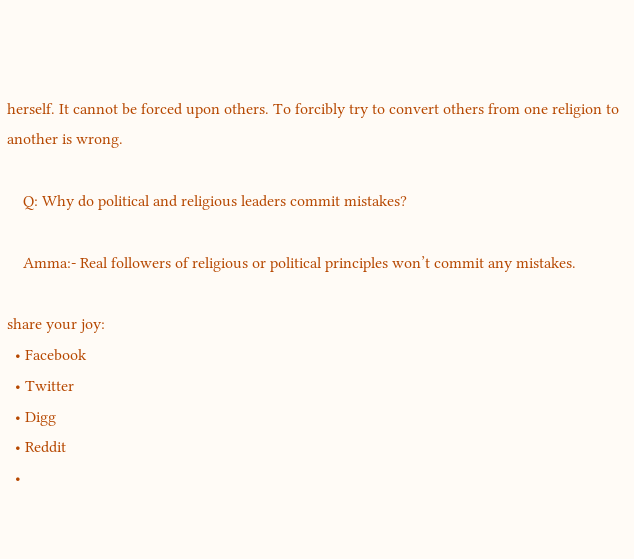herself. It cannot be forced upon others. To forcibly try to convert others from one religion to another is wrong.

    Q: Why do political and religious leaders commit mistakes?

    Amma:- Real followers of religious or political principles won’t commit any mistakes.

share your joy:
  • Facebook
  • Twitter
  • Digg
  • Reddit
  •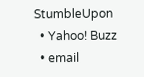StumbleUpon
  • Yahoo! Buzz
  • email